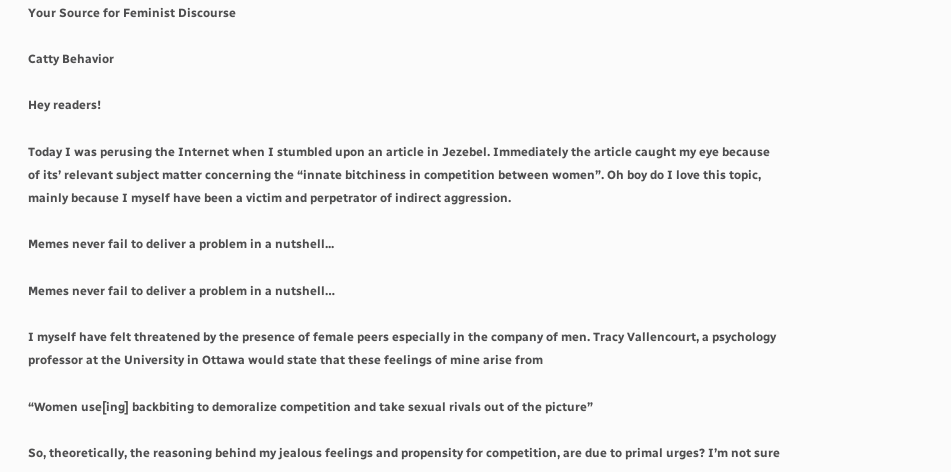Your Source for Feminist Discourse

Catty Behavior

Hey readers!

Today I was perusing the Internet when I stumbled upon an article in Jezebel. Immediately the article caught my eye because of its’ relevant subject matter concerning the “innate bitchiness in competition between women”. Oh boy do I love this topic, mainly because I myself have been a victim and perpetrator of indirect aggression.

Memes never fail to deliver a problem in a nutshell...

Memes never fail to deliver a problem in a nutshell…

I myself have felt threatened by the presence of female peers especially in the company of men. Tracy Vallencourt, a psychology professor at the University in Ottawa would state that these feelings of mine arise from

“Women use[ing] backbiting to demoralize competition and take sexual rivals out of the picture”

So, theoretically, the reasoning behind my jealous feelings and propensity for competition, are due to primal urges? I’m not sure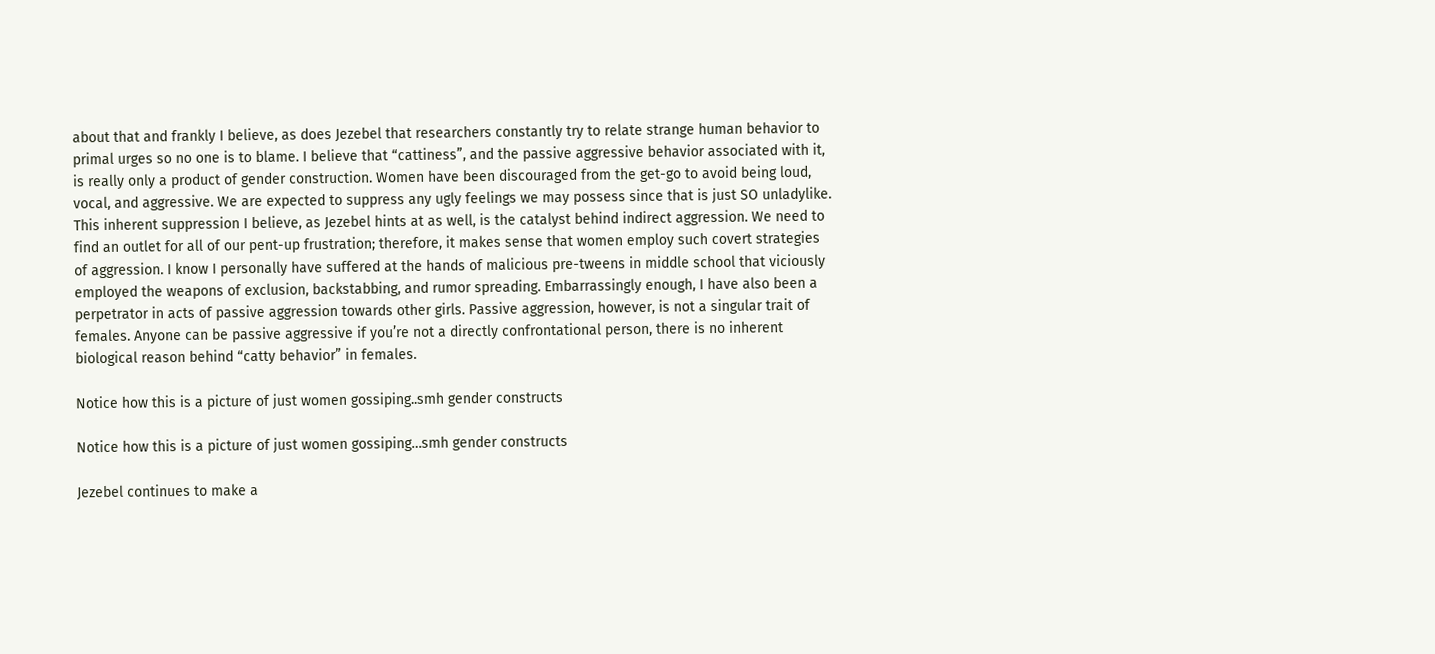about that and frankly I believe, as does Jezebel that researchers constantly try to relate strange human behavior to primal urges so no one is to blame. I believe that “cattiness”, and the passive aggressive behavior associated with it, is really only a product of gender construction. Women have been discouraged from the get-go to avoid being loud, vocal, and aggressive. We are expected to suppress any ugly feelings we may possess since that is just SO unladylike. This inherent suppression I believe, as Jezebel hints at as well, is the catalyst behind indirect aggression. We need to find an outlet for all of our pent-up frustration; therefore, it makes sense that women employ such covert strategies of aggression. I know I personally have suffered at the hands of malicious pre-tweens in middle school that viciously employed the weapons of exclusion, backstabbing, and rumor spreading. Embarrassingly enough, I have also been a perpetrator in acts of passive aggression towards other girls. Passive aggression, however, is not a singular trait of females. Anyone can be passive aggressive if you’re not a directly confrontational person, there is no inherent biological reason behind “catty behavior” in females.

Notice how this is a picture of just women gossiping..smh gender constructs

Notice how this is a picture of just women gossiping…smh gender constructs

Jezebel continues to make a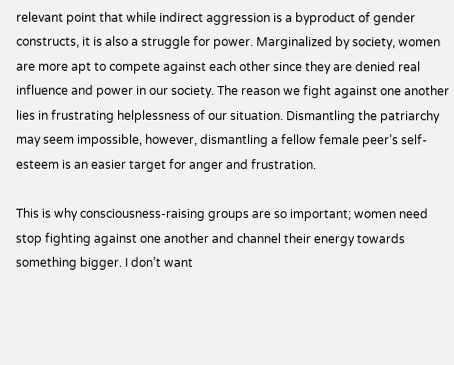relevant point that while indirect aggression is a byproduct of gender constructs, it is also a struggle for power. Marginalized by society, women are more apt to compete against each other since they are denied real influence and power in our society. The reason we fight against one another lies in frustrating helplessness of our situation. Dismantling the patriarchy may seem impossible, however, dismantling a fellow female peer’s self-esteem is an easier target for anger and frustration.

This is why consciousness-raising groups are so important; women need stop fighting against one another and channel their energy towards something bigger. I don’t want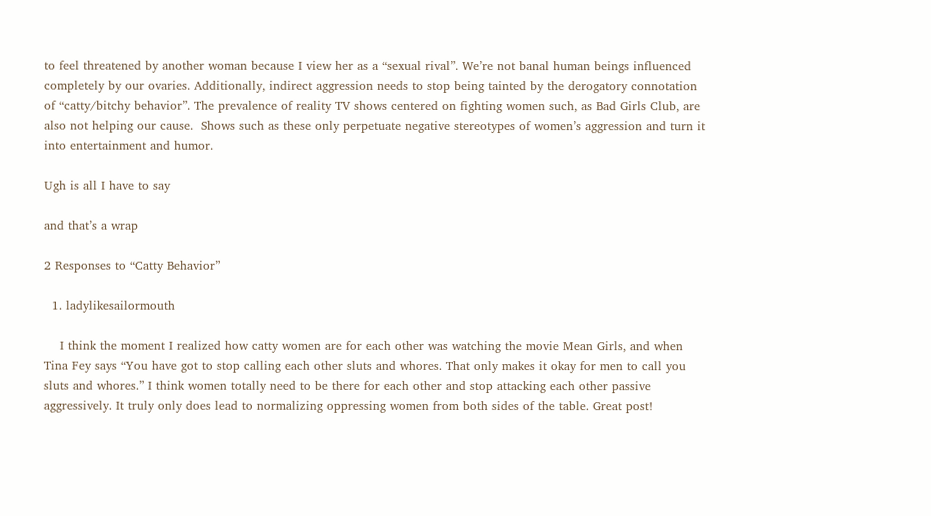to feel threatened by another woman because I view her as a “sexual rival”. We’re not banal human beings influenced completely by our ovaries. Additionally, indirect aggression needs to stop being tainted by the derogatory connotation of “catty/bitchy behavior”. The prevalence of reality TV shows centered on fighting women such, as Bad Girls Club, are also not helping our cause.  Shows such as these only perpetuate negative stereotypes of women’s aggression and turn it into entertainment and humor.

Ugh is all I have to say

and that’s a wrap

2 Responses to “Catty Behavior”

  1. ladylikesailormouth

    I think the moment I realized how catty women are for each other was watching the movie Mean Girls, and when Tina Fey says “You have got to stop calling each other sluts and whores. That only makes it okay for men to call you sluts and whores.” I think women totally need to be there for each other and stop attacking each other passive aggressively. It truly only does lead to normalizing oppressing women from both sides of the table. Great post!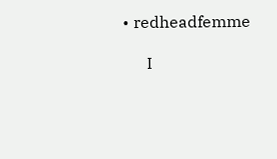• redheadfemme

      I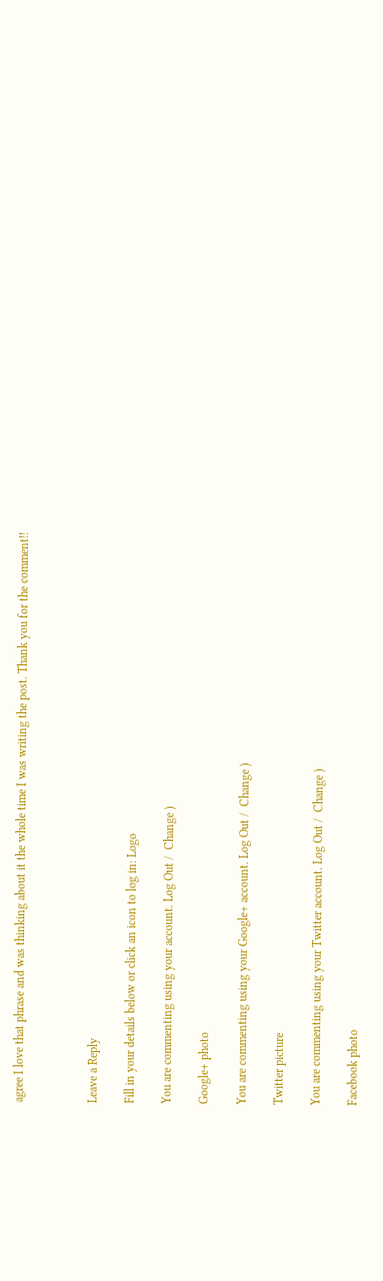agree I love that phrase and was thinking about it the whole time I was writing the post. Thank you for the comment!!



Leave a Reply

Fill in your details below or click an icon to log in: Logo

You are commenting using your account. Log Out /  Change )

Google+ photo

You are commenting using your Google+ account. Log Out /  Change )

Twitter picture

You are commenting using your Twitter account. Log Out /  Change )

Facebook photo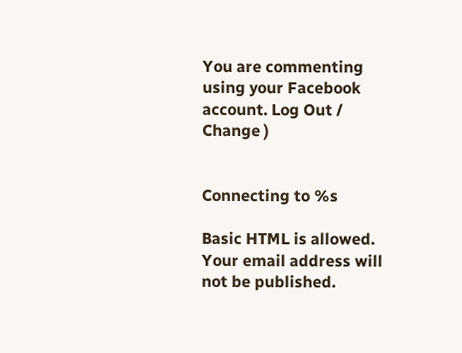You are commenting using your Facebook account. Log Out /  Change )


Connecting to %s

Basic HTML is allowed. Your email address will not be published.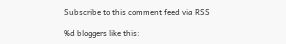Subscribe to this comment feed via RSS

%d bloggers like this: